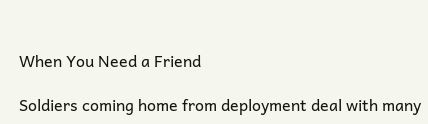When You Need a Friend

Soldiers coming home from deployment deal with many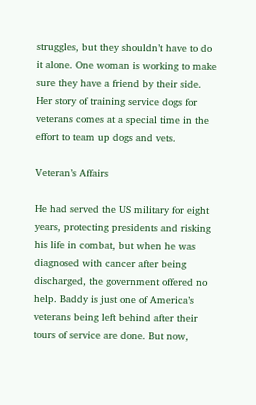struggles, but they shouldn’t have to do it alone. One woman is working to make sure they have a friend by their side. Her story of training service dogs for veterans comes at a special time in the effort to team up dogs and vets.

Veteran’s Affairs

He had served the US military for eight years, protecting presidents and risking his life in combat, but when he was diagnosed with cancer after being discharged, the government offered no help. Baddy is just one of America’s veterans being left behind after their tours of service are done. But now,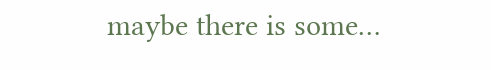maybe there is some…